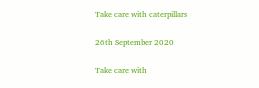Take care with caterpillars

26th September 2020

Take care with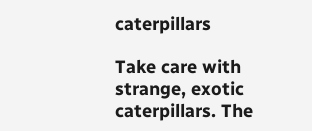caterpillars

Take care with strange, exotic caterpillars. The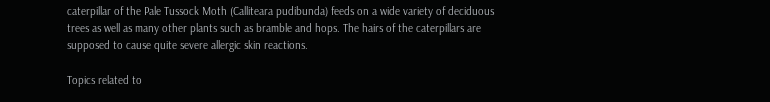caterpillar of the Pale Tussock Moth (Calliteara pudibunda) feeds on a wide variety of deciduous trees as well as many other plants such as bramble and hops. The hairs of the caterpillars are supposed to cause quite severe allergic skin reactions.

Topics related to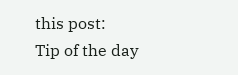this post:
Tip of the day